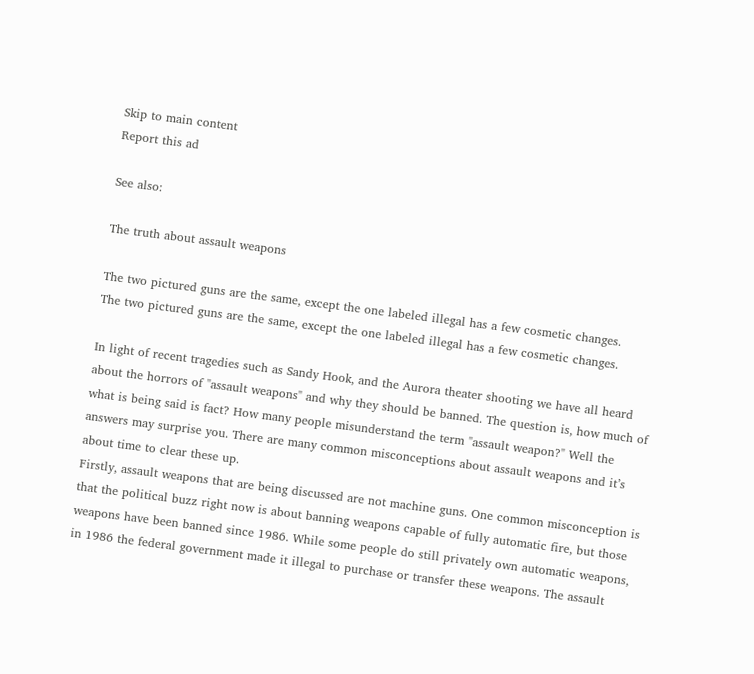Skip to main content
Report this ad

See also:

The truth about assault weapons

The two pictured guns are the same, except the one labeled illegal has a few cosmetic changes.
The two pictured guns are the same, except the one labeled illegal has a few cosmetic changes.

In light of recent tragedies such as Sandy Hook, and the Aurora theater shooting we have all heard about the horrors of "assault weapons" and why they should be banned. The question is, how much of what is being said is fact? How many people misunderstand the term "assault weapon?" Well the answers may surprise you. There are many common misconceptions about assault weapons and it’s about time to clear these up.
Firstly, assault weapons that are being discussed are not machine guns. One common misconception is that the political buzz right now is about banning weapons capable of fully automatic fire, but those weapons have been banned since 1986. While some people do still privately own automatic weapons, in 1986 the federal government made it illegal to purchase or transfer these weapons. The assault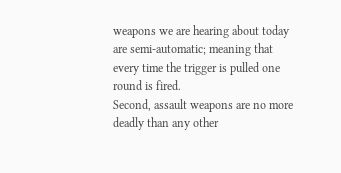weapons we are hearing about today are semi-automatic; meaning that every time the trigger is pulled one round is fired.
Second, assault weapons are no more deadly than any other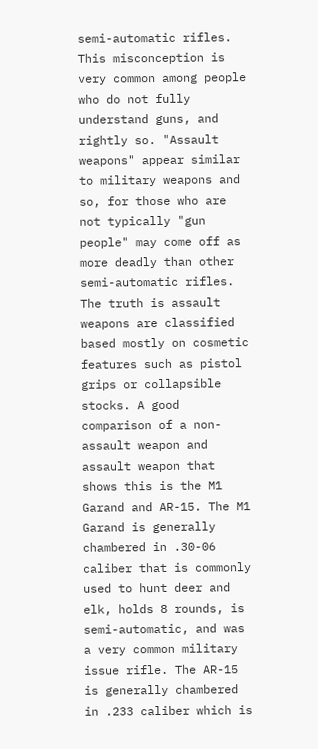semi-automatic rifles. This misconception is very common among people who do not fully understand guns, and rightly so. "Assault weapons" appear similar to military weapons and so, for those who are not typically "gun people" may come off as more deadly than other semi-automatic rifles. The truth is assault weapons are classified based mostly on cosmetic features such as pistol grips or collapsible stocks. A good comparison of a non-assault weapon and assault weapon that shows this is the M1 Garand and AR-15. The M1 Garand is generally chambered in .30-06 caliber that is commonly used to hunt deer and elk, holds 8 rounds, is semi-automatic, and was a very common military issue rifle. The AR-15 is generally chambered in .233 caliber which is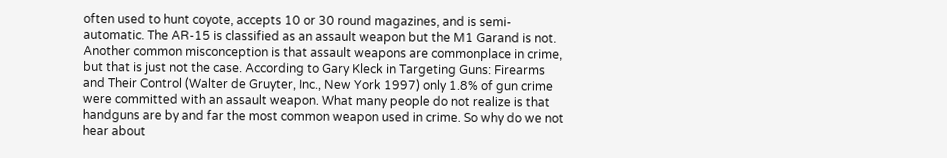often used to hunt coyote, accepts 10 or 30 round magazines, and is semi-automatic. The AR-15 is classified as an assault weapon but the M1 Garand is not.
Another common misconception is that assault weapons are commonplace in crime, but that is just not the case. According to Gary Kleck in Targeting Guns: Firearms and Their Control (Walter de Gruyter, Inc., New York 1997) only 1.8% of gun crime were committed with an assault weapon. What many people do not realize is that handguns are by and far the most common weapon used in crime. So why do we not hear about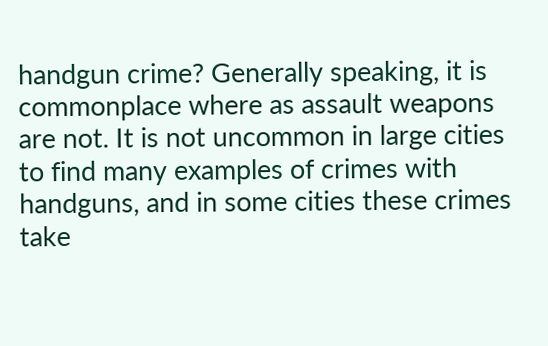handgun crime? Generally speaking, it is commonplace where as assault weapons are not. It is not uncommon in large cities to find many examples of crimes with handguns, and in some cities these crimes take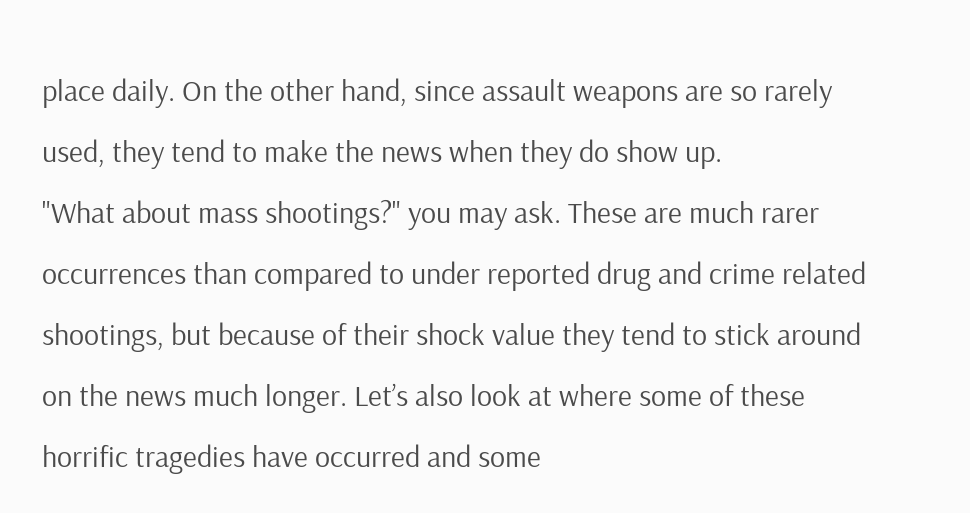place daily. On the other hand, since assault weapons are so rarely used, they tend to make the news when they do show up.
"What about mass shootings?" you may ask. These are much rarer occurrences than compared to under reported drug and crime related shootings, but because of their shock value they tend to stick around on the news much longer. Let’s also look at where some of these horrific tragedies have occurred and some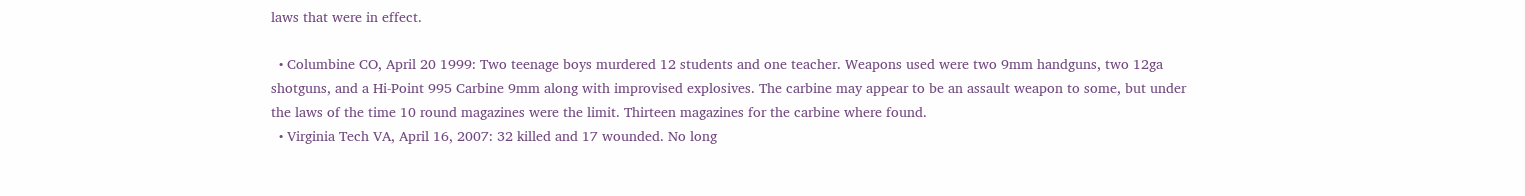laws that were in effect.

  • Columbine CO, April 20 1999: Two teenage boys murdered 12 students and one teacher. Weapons used were two 9mm handguns, two 12ga shotguns, and a Hi-Point 995 Carbine 9mm along with improvised explosives. The carbine may appear to be an assault weapon to some, but under the laws of the time 10 round magazines were the limit. Thirteen magazines for the carbine where found.
  • Virginia Tech VA, April 16, 2007: 32 killed and 17 wounded. No long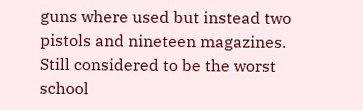guns where used but instead two pistols and nineteen magazines. Still considered to be the worst school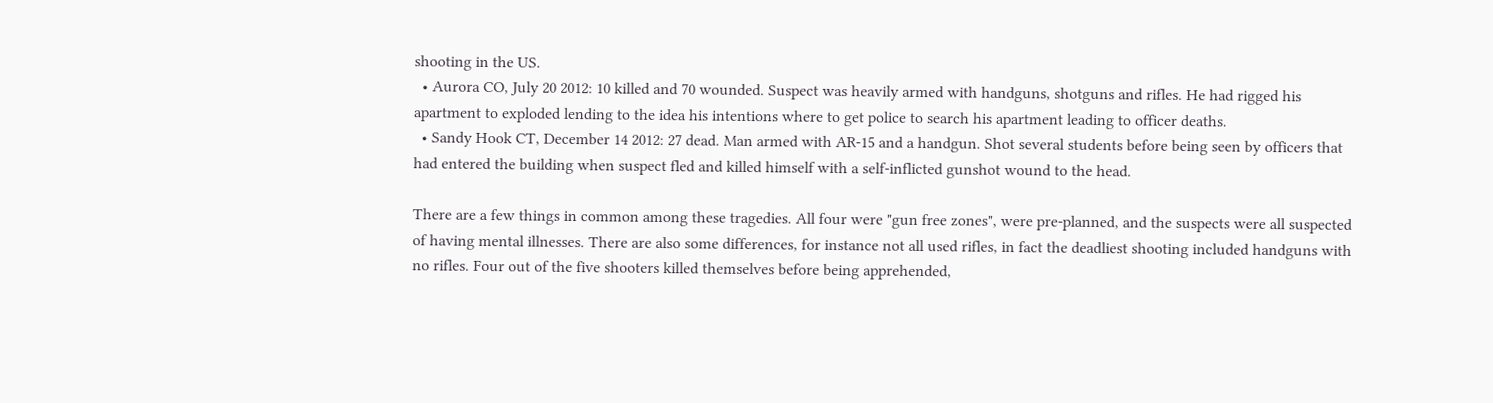shooting in the US.
  • Aurora CO, July 20 2012: 10 killed and 70 wounded. Suspect was heavily armed with handguns, shotguns and rifles. He had rigged his apartment to exploded lending to the idea his intentions where to get police to search his apartment leading to officer deaths.
  • Sandy Hook CT, December 14 2012: 27 dead. Man armed with AR-15 and a handgun. Shot several students before being seen by officers that had entered the building when suspect fled and killed himself with a self-inflicted gunshot wound to the head.

There are a few things in common among these tragedies. All four were "gun free zones", were pre-planned, and the suspects were all suspected of having mental illnesses. There are also some differences, for instance not all used rifles, in fact the deadliest shooting included handguns with no rifles. Four out of the five shooters killed themselves before being apprehended,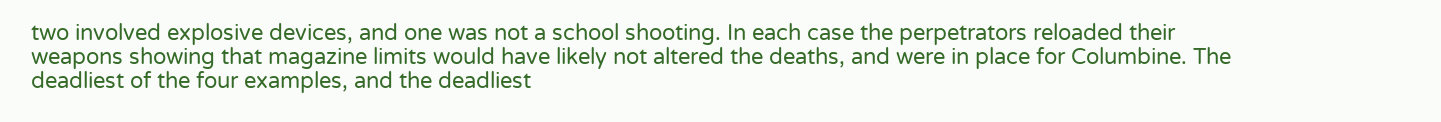two involved explosive devices, and one was not a school shooting. In each case the perpetrators reloaded their weapons showing that magazine limits would have likely not altered the deaths, and were in place for Columbine. The deadliest of the four examples, and the deadliest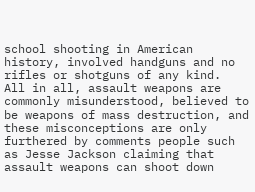school shooting in American history, involved handguns and no rifles or shotguns of any kind.
All in all, assault weapons are commonly misunderstood, believed to be weapons of mass destruction, and these misconceptions are only furthered by comments people such as Jesse Jackson claiming that assault weapons can shoot down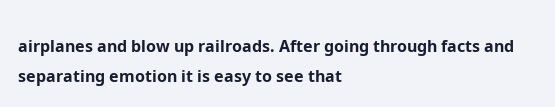airplanes and blow up railroads. After going through facts and separating emotion it is easy to see that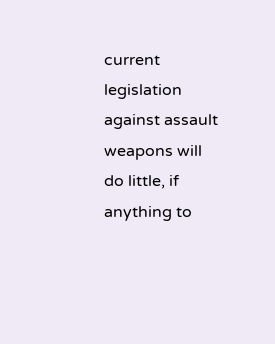current legislation against assault weapons will do little, if anything to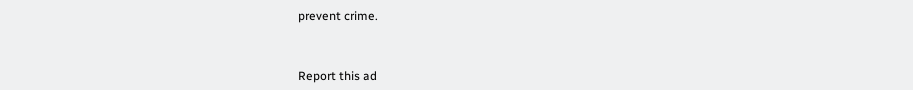prevent crime.



Report this ad